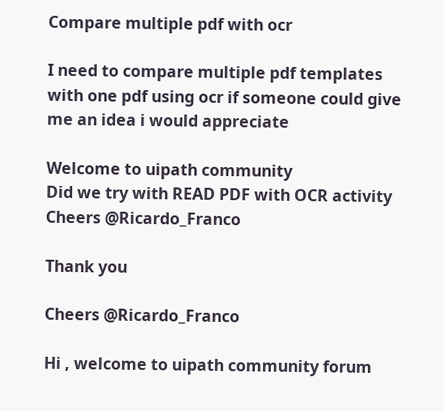Compare multiple pdf with ocr

I need to compare multiple pdf templates with one pdf using ocr if someone could give me an idea i would appreciate

Welcome to uipath community
Did we try with READ PDF with OCR activity
Cheers @Ricardo_Franco

Thank you

Cheers @Ricardo_Franco

Hi , welcome to uipath community forum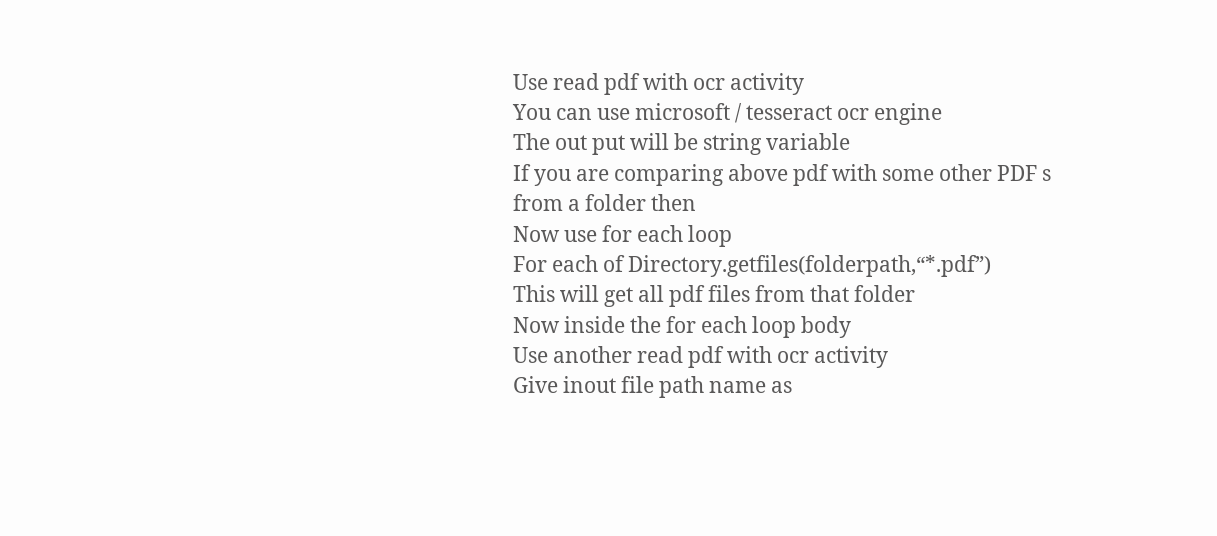Use read pdf with ocr activity
You can use microsoft / tesseract ocr engine
The out put will be string variable
If you are comparing above pdf with some other PDF s from a folder then
Now use for each loop
For each of Directory.getfiles(folderpath,“*.pdf”)
This will get all pdf files from that folder
Now inside the for each loop body
Use another read pdf with ocr activity
Give inout file path name as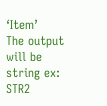‘Item’
The output will be string ex: STR2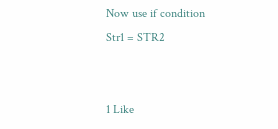Now use if condition
Str1 = STR2


1 Like